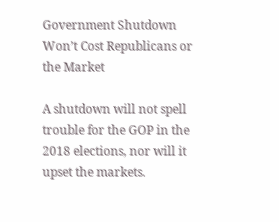Government Shutdown Won’t Cost Republicans or the Market

A shutdown will not spell trouble for the GOP in the 2018 elections, nor will it upset the markets.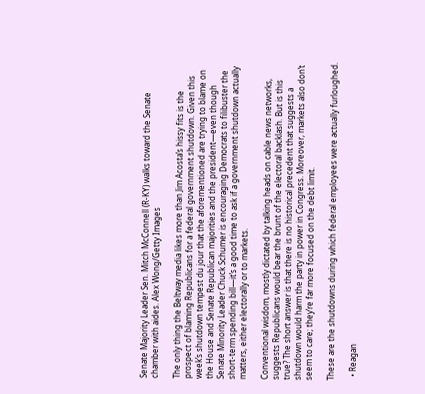Senate Majority Leader Sen. Mitch McConnell (R-KY) walks toward the Senate chamber with aides. Alex Wong/Getty Images

The only thing the Beltway media likes more than Jim Acosta’s hissy fits is the prospect of blaming Republicans for a federal government shutdown. Given this week’s shutdown tempest du jour that the aforementioned are trying to blame on the House and Senate Republican majorities and the president—even though Senate Minority Leader Chuck Schumer is encouraging Democrats to filibuster the short-term spending bill—it’s a good time to ask if a government shutdown actually matters, either electorally or to markets.

Conventional wisdom, mostly dictated by talking heads on cable news networks, suggests Republicans would bear the brunt of the electoral backlash. But is this true? The short answer is that there is no historical precedent that suggests a shutdown would harm the party in power in Congress. Moreover, markets also don’t seem to care; they’re far more focused on the debt limit.

These are the shutdowns during which federal employees were actually furloughed.

  • Reagan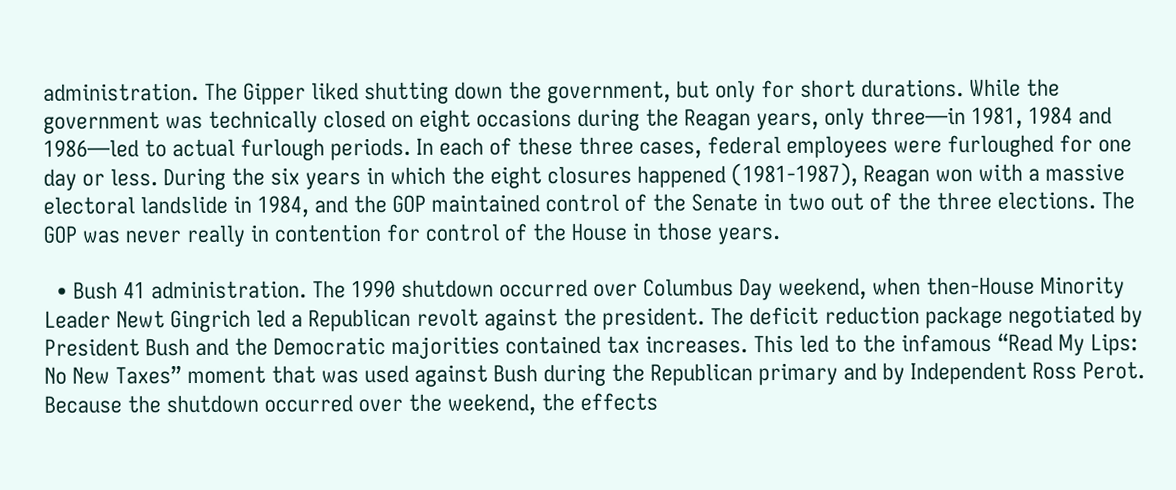administration. The Gipper liked shutting down the government, but only for short durations. While the government was technically closed on eight occasions during the Reagan years, only three—in 1981, 1984 and 1986—led to actual furlough periods. In each of these three cases, federal employees were furloughed for one day or less. During the six years in which the eight closures happened (1981-1987), Reagan won with a massive electoral landslide in 1984, and the GOP maintained control of the Senate in two out of the three elections. The GOP was never really in contention for control of the House in those years.

  • Bush 41 administration. The 1990 shutdown occurred over Columbus Day weekend, when then-House Minority Leader Newt Gingrich led a Republican revolt against the president. The deficit reduction package negotiated by President Bush and the Democratic majorities contained tax increases. This led to the infamous “Read My Lips: No New Taxes” moment that was used against Bush during the Republican primary and by Independent Ross Perot. Because the shutdown occurred over the weekend, the effects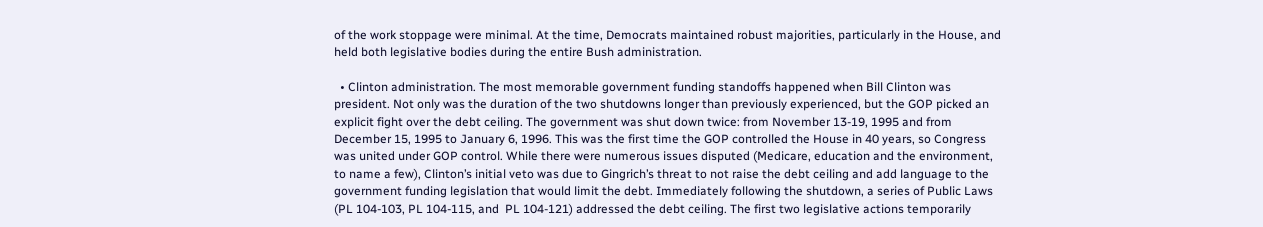of the work stoppage were minimal. At the time, Democrats maintained robust majorities, particularly in the House, and held both legislative bodies during the entire Bush administration.

  • Clinton administration. The most memorable government funding standoffs happened when Bill Clinton was president. Not only was the duration of the two shutdowns longer than previously experienced, but the GOP picked an explicit fight over the debt ceiling. The government was shut down twice: from November 13-19, 1995 and from December 15, 1995 to January 6, 1996. This was the first time the GOP controlled the House in 40 years, so Congress was united under GOP control. While there were numerous issues disputed (Medicare, education and the environment, to name a few), Clinton’s initial veto was due to Gingrich’s threat to not raise the debt ceiling and add language to the government funding legislation that would limit the debt. Immediately following the shutdown, a series of Public Laws (PL 104-103, PL 104-115, and  PL 104-121) addressed the debt ceiling. The first two legislative actions temporarily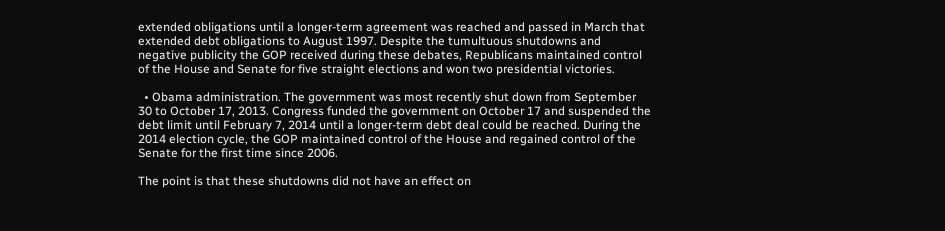extended obligations until a longer-term agreement was reached and passed in March that extended debt obligations to August 1997. Despite the tumultuous shutdowns and negative publicity the GOP received during these debates, Republicans maintained control of the House and Senate for five straight elections and won two presidential victories.

  • Obama administration. The government was most recently shut down from September 30 to October 17, 2013. Congress funded the government on October 17 and suspended the debt limit until February 7, 2014 until a longer-term debt deal could be reached. During the 2014 election cycle, the GOP maintained control of the House and regained control of the Senate for the first time since 2006.

The point is that these shutdowns did not have an effect on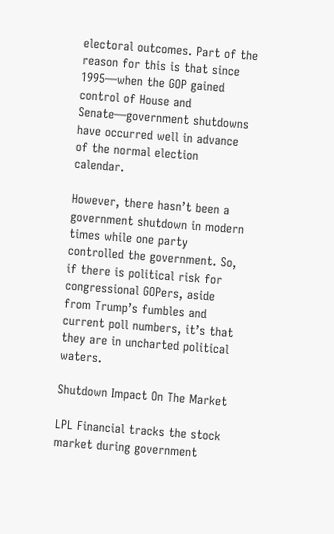electoral outcomes. Part of the reason for this is that since 1995—when the GOP gained control of House and Senate—government shutdowns have occurred well in advance of the normal election calendar.

However, there hasn’t been a government shutdown in modern times while one party controlled the government. So, if there is political risk for congressional GOPers, aside from Trump’s fumbles and current poll numbers, it’s that they are in uncharted political waters.

Shutdown Impact On The Market

LPL Financial tracks the stock market during government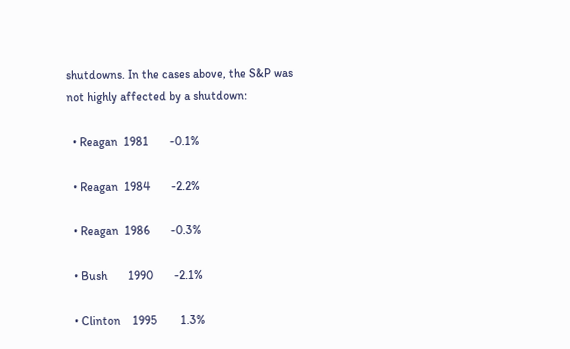shutdowns. In the cases above, the S&P was not highly affected by a shutdown:

  • Reagan  1981       -0.1%

  • Reagan  1984       -2.2%

  • Reagan  1986       -0.3%

  • Bush       1990       -2.1%

  • Clinton    1995        1.3%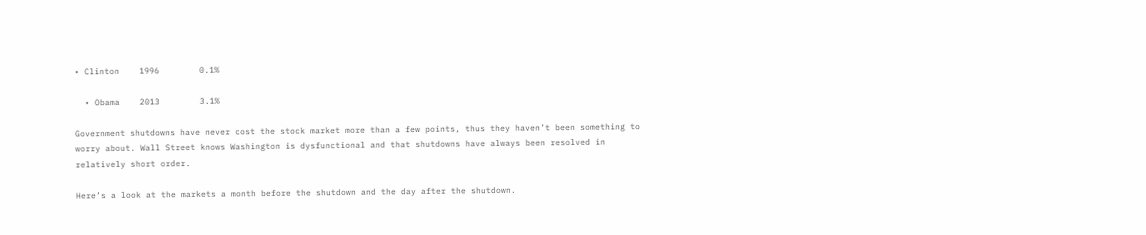• Clinton    1996        0.1%

  • Obama    2013        3.1%

Government shutdowns have never cost the stock market more than a few points, thus they haven’t been something to worry about. Wall Street knows Washington is dysfunctional and that shutdowns have always been resolved in relatively short order.

Here’s a look at the markets a month before the shutdown and the day after the shutdown.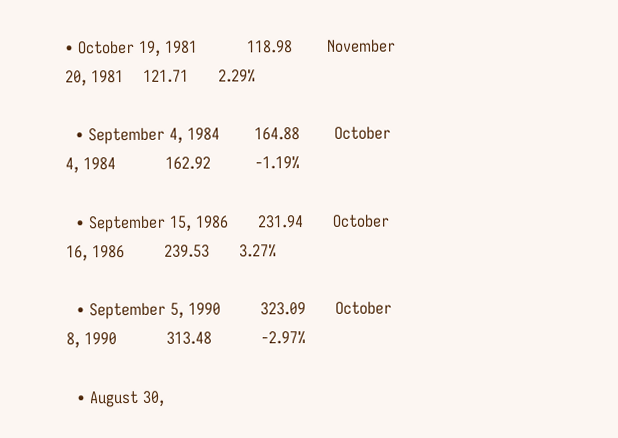• October 19, 1981          118.98       November 20, 1981    121.71      2.29%

  • September 4, 1984       164.88       October 4, 1984          162.92         -1.19%

  • September 15, 1986      231.94      October 16, 1986        239.53      3.27%

  • September 5, 1990        323.09      October 8, 1990          313.48          -2.97%

  • August 30,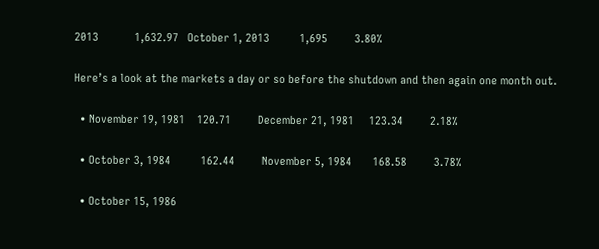2013            1,632.97   October 1, 2013          1,695         3.80%

Here’s a look at the markets a day or so before the shutdown and then again one month out.

  • November 19, 1981    120.71         December 21, 1981     123.34         2.18%

  • October 3, 1984          162.44         November 5, 1984       168.58         3.78%

  • October 15, 1986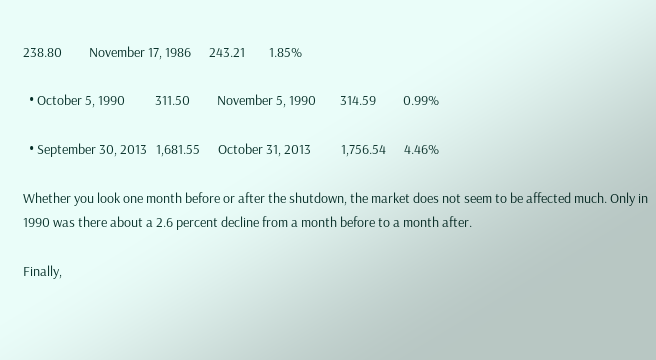238.80         November 17, 1986      243.21        1.85%

  • October 5, 1990          311.50         November 5, 1990        314.59         0.99%

  • September 30, 2013   1,681.55      October 31, 2013          1,756.54      4.46%

Whether you look one month before or after the shutdown, the market does not seem to be affected much. Only in 1990 was there about a 2.6 percent decline from a month before to a month after.

Finally,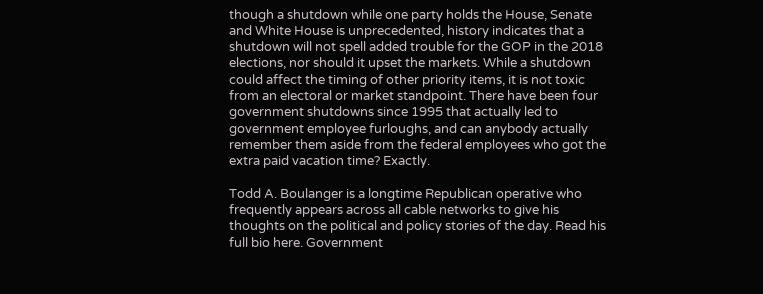though a shutdown while one party holds the House, Senate and White House is unprecedented, history indicates that a shutdown will not spell added trouble for the GOP in the 2018 elections, nor should it upset the markets. While a shutdown could affect the timing of other priority items, it is not toxic from an electoral or market standpoint. There have been four government shutdowns since 1995 that actually led to government employee furloughs, and can anybody actually remember them aside from the federal employees who got the extra paid vacation time? Exactly.

Todd A. Boulanger is a longtime Republican operative who frequently appears across all cable networks to give his thoughts on the political and policy stories of the day. Read his full bio here. Government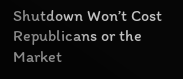Shutdown Won’t Cost Republicans or the Market